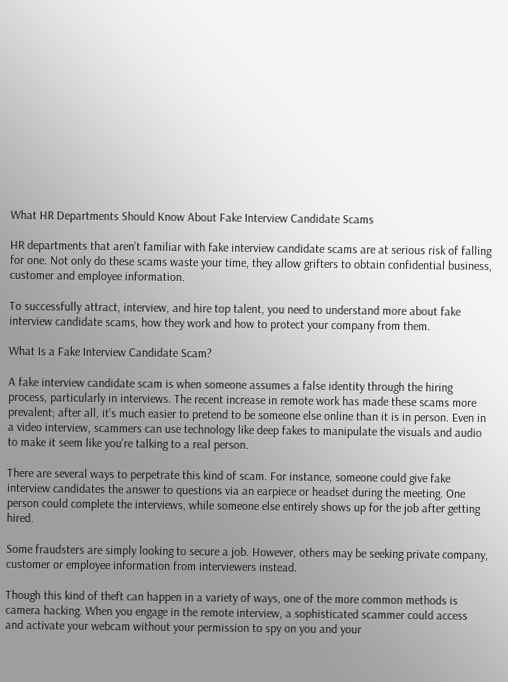What HR Departments Should Know About Fake Interview Candidate Scams

HR departments that aren’t familiar with fake interview candidate scams are at serious risk of falling for one. Not only do these scams waste your time, they allow grifters to obtain confidential business, customer and employee information.

To successfully attract, interview, and hire top talent, you need to understand more about fake interview candidate scams, how they work and how to protect your company from them.

What Is a Fake Interview Candidate Scam?

A fake interview candidate scam is when someone assumes a false identity through the hiring process, particularly in interviews. The recent increase in remote work has made these scams more prevalent; after all, it’s much easier to pretend to be someone else online than it is in person. Even in a video interview, scammers can use technology like deep fakes to manipulate the visuals and audio to make it seem like you’re talking to a real person.

There are several ways to perpetrate this kind of scam. For instance, someone could give fake interview candidates the answer to questions via an earpiece or headset during the meeting. One person could complete the interviews, while someone else entirely shows up for the job after getting hired.

Some fraudsters are simply looking to secure a job. However, others may be seeking private company, customer or employee information from interviewers instead.

Though this kind of theft can happen in a variety of ways, one of the more common methods is camera hacking. When you engage in the remote interview, a sophisticated scammer could access and activate your webcam without your permission to spy on you and your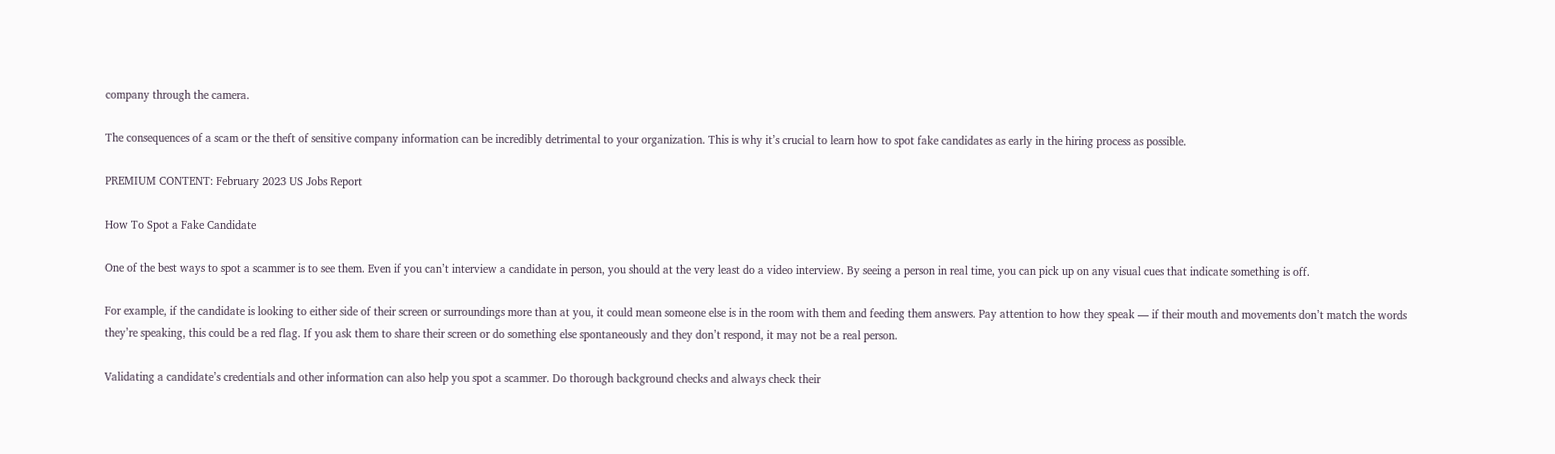company through the camera.

The consequences of a scam or the theft of sensitive company information can be incredibly detrimental to your organization. This is why it’s crucial to learn how to spot fake candidates as early in the hiring process as possible.

PREMIUM CONTENT: February 2023 US Jobs Report

How To Spot a Fake Candidate

One of the best ways to spot a scammer is to see them. Even if you can’t interview a candidate in person, you should at the very least do a video interview. By seeing a person in real time, you can pick up on any visual cues that indicate something is off.

For example, if the candidate is looking to either side of their screen or surroundings more than at you, it could mean someone else is in the room with them and feeding them answers. Pay attention to how they speak — if their mouth and movements don’t match the words they’re speaking, this could be a red flag. If you ask them to share their screen or do something else spontaneously and they don’t respond, it may not be a real person.

Validating a candidate’s credentials and other information can also help you spot a scammer. Do thorough background checks and always check their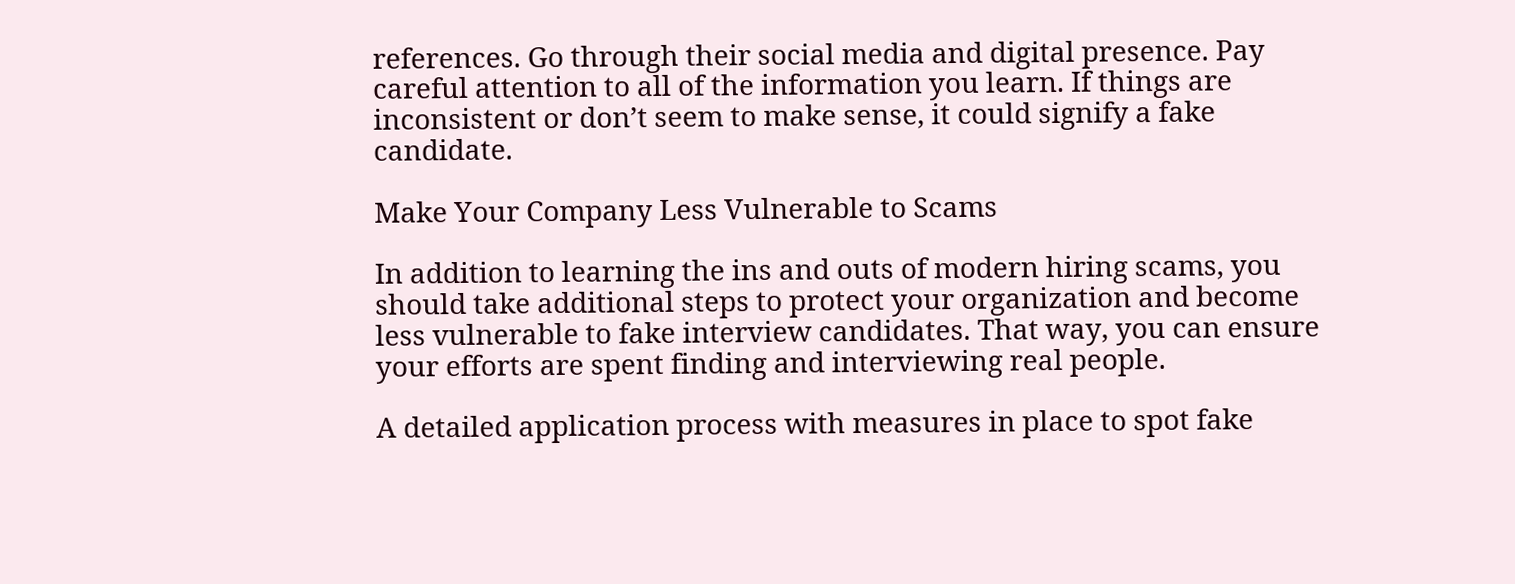references. Go through their social media and digital presence. Pay careful attention to all of the information you learn. If things are inconsistent or don’t seem to make sense, it could signify a fake candidate.

Make Your Company Less Vulnerable to Scams

In addition to learning the ins and outs of modern hiring scams, you should take additional steps to protect your organization and become less vulnerable to fake interview candidates. That way, you can ensure your efforts are spent finding and interviewing real people.

A detailed application process with measures in place to spot fake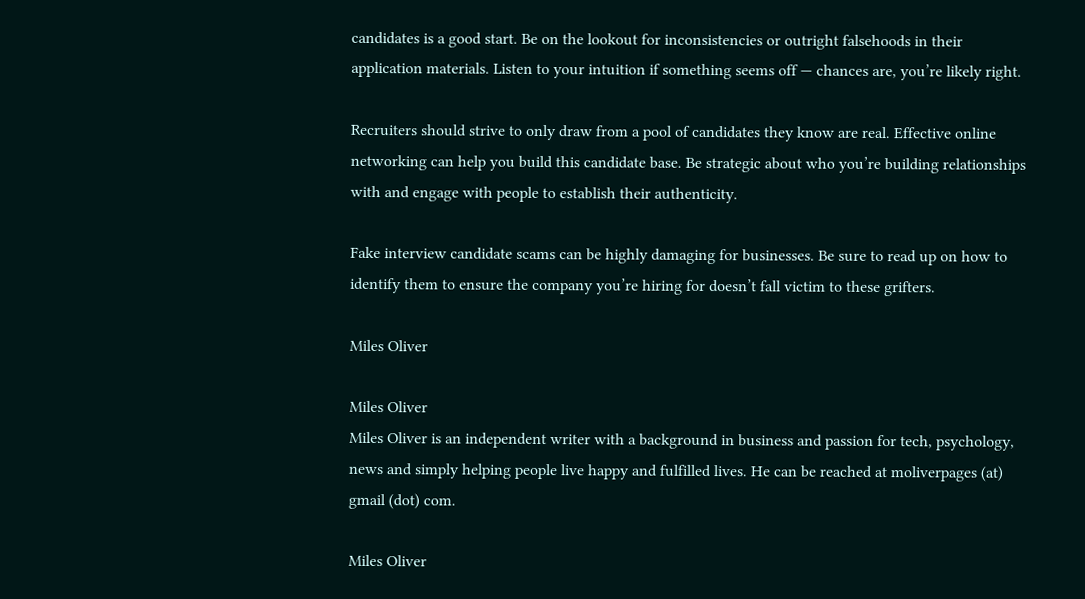candidates is a good start. Be on the lookout for inconsistencies or outright falsehoods in their application materials. Listen to your intuition if something seems off — chances are, you’re likely right.

Recruiters should strive to only draw from a pool of candidates they know are real. Effective online networking can help you build this candidate base. Be strategic about who you’re building relationships with and engage with people to establish their authenticity.

Fake interview candidate scams can be highly damaging for businesses. Be sure to read up on how to identify them to ensure the company you’re hiring for doesn’t fall victim to these grifters.

Miles Oliver

Miles Oliver
Miles Oliver is an independent writer with a background in business and passion for tech, psychology, news and simply helping people live happy and fulfilled lives. He can be reached at moliverpages (at) gmail (dot) com.

Miles Oliver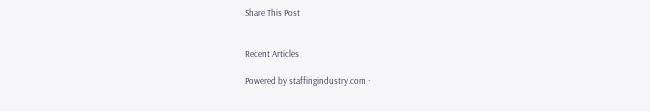Share This Post


Recent Articles

Powered by staffingindustry.com ·